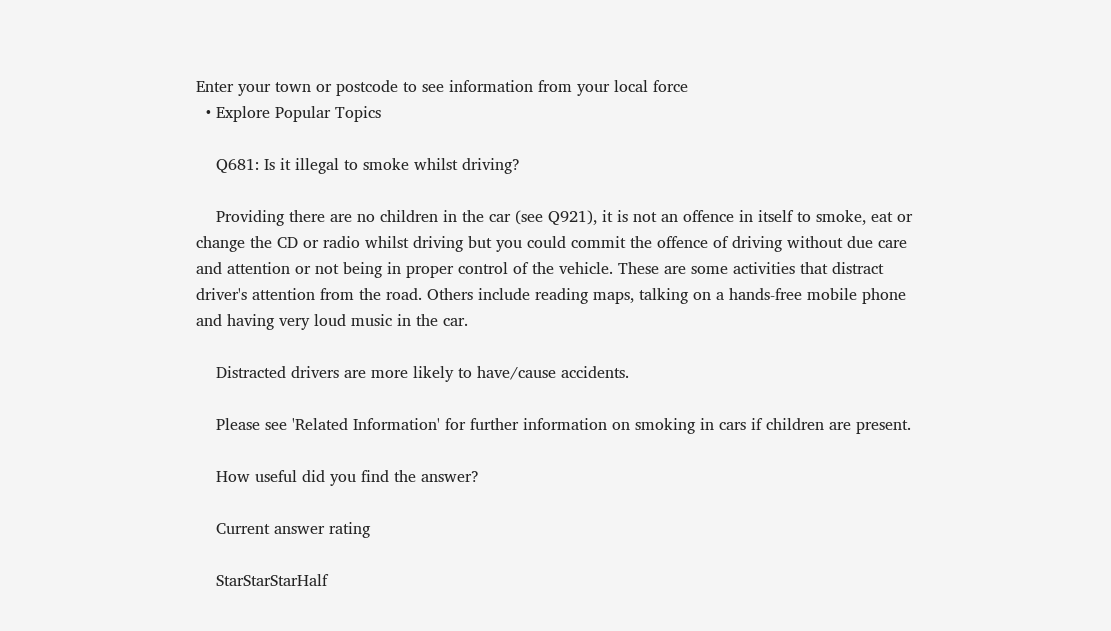Enter your town or postcode to see information from your local force
  • Explore Popular Topics

    Q681: Is it illegal to smoke whilst driving?

    Providing there are no children in the car (see Q921), it is not an offence in itself to smoke, eat or change the CD or radio whilst driving but you could commit the offence of driving without due care and attention or not being in proper control of the vehicle. These are some activities that distract driver's attention from the road. Others include reading maps, talking on a hands-free mobile phone and having very loud music in the car.

    Distracted drivers are more likely to have/cause accidents.

    Please see 'Related Information' for further information on smoking in cars if children are present.

    How useful did you find the answer?

    Current answer rating

    StarStarStarHalf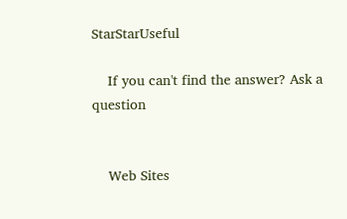StarStarUseful

    If you can't find the answer? Ask a question


    Web Sites